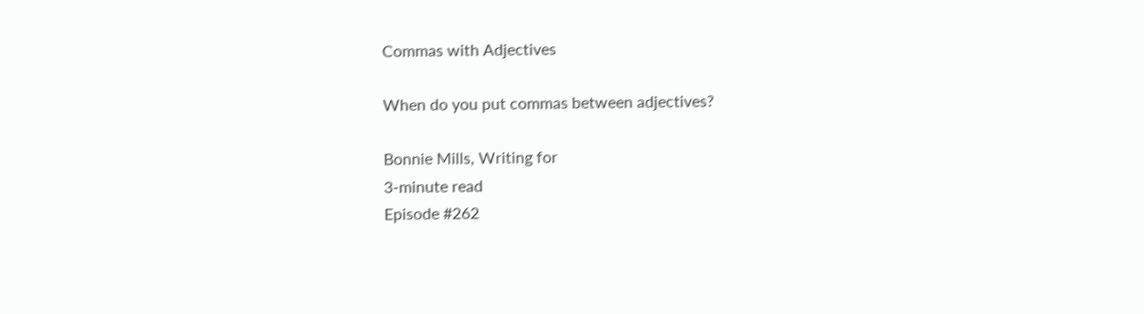Commas with Adjectives

When do you put commas between adjectives?

Bonnie Mills, Writing for
3-minute read
Episode #262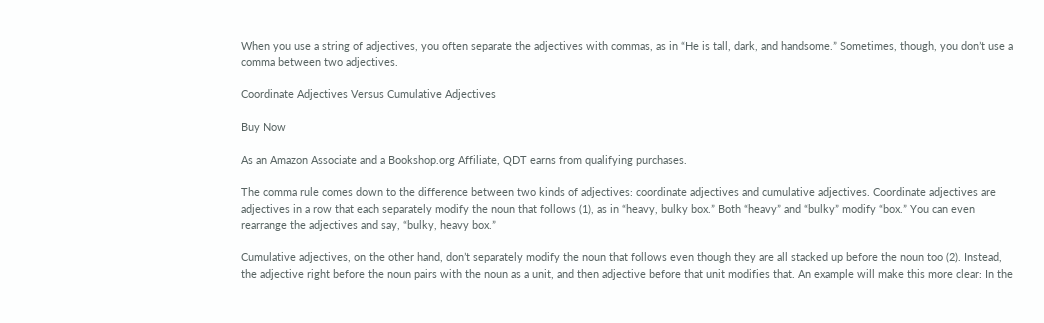When you use a string of adjectives, you often separate the adjectives with commas, as in “He is tall, dark, and handsome.” Sometimes, though, you don’t use a comma between two adjectives.

Coordinate Adjectives Versus Cumulative Adjectives

Buy Now

As an Amazon Associate and a Bookshop.org Affiliate, QDT earns from qualifying purchases.

The comma rule comes down to the difference between two kinds of adjectives: coordinate adjectives and cumulative adjectives. Coordinate adjectives are adjectives in a row that each separately modify the noun that follows (1), as in “heavy, bulky box.” Both “heavy” and “bulky” modify “box.” You can even rearrange the adjectives and say, “bulky, heavy box.”

Cumulative adjectives, on the other hand, don’t separately modify the noun that follows even though they are all stacked up before the noun too (2). Instead, the adjective right before the noun pairs with the noun as a unit, and then adjective before that unit modifies that. An example will make this more clear: In the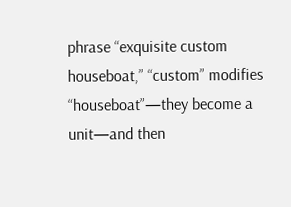phrase “exquisite custom houseboat,” “custom” modifies “houseboat”—they become a unit—and then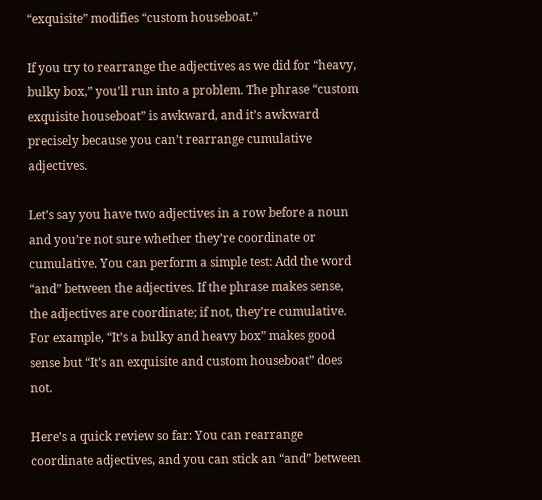“exquisite” modifies “custom houseboat.”

If you try to rearrange the adjectives as we did for “heavy, bulky box,” you’ll run into a problem. The phrase “custom exquisite houseboat” is awkward, and it’s awkward precisely because you can’t rearrange cumulative adjectives.

Let’s say you have two adjectives in a row before a noun and you’re not sure whether they’re coordinate or cumulative. You can perform a simple test: Add the word “and” between the adjectives. If the phrase makes sense, the adjectives are coordinate; if not, they’re cumulative. For example, “It’s a bulky and heavy box” makes good sense but “It’s an exquisite and custom houseboat” does not.

Here’s a quick review so far: You can rearrange coordinate adjectives, and you can stick an “and” between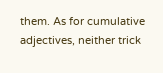them. As for cumulative adjectives, neither trick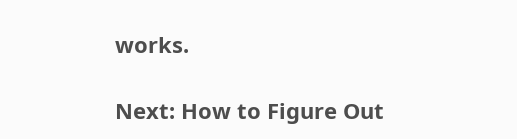works.

Next: How to Figure Out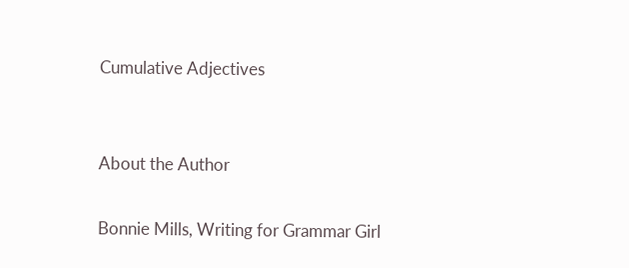Cumulative Adjectives


About the Author

Bonnie Mills, Writing for Grammar Girl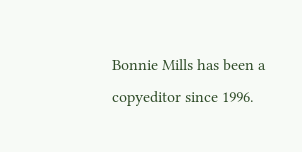Bonnie Mills has been a copyeditor since 1996.